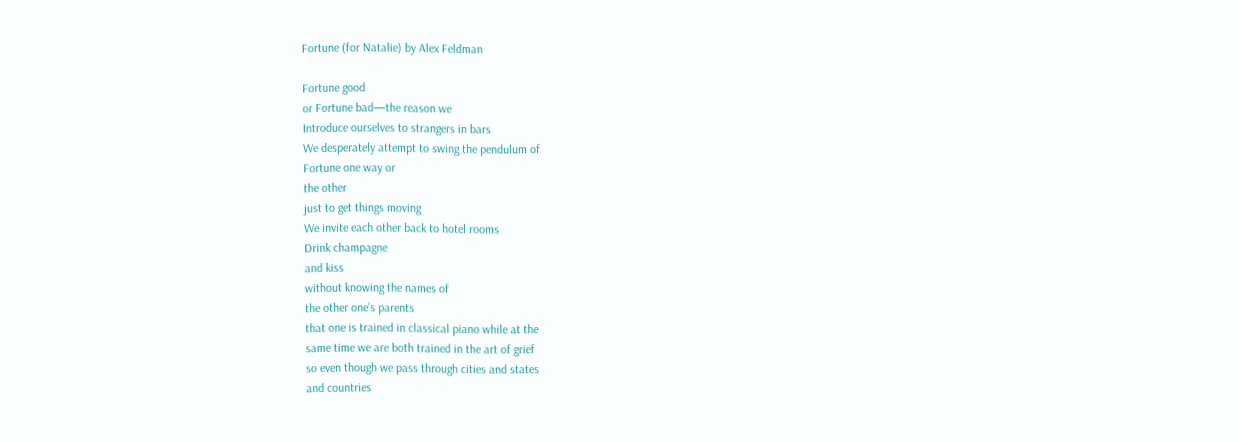Fortune (for Natalie) by Alex Feldman

Fortune good
or Fortune bad—the reason we
Introduce ourselves to strangers in bars
We desperately attempt to swing the pendulum of
Fortune one way or
the other
just to get things moving
We invite each other back to hotel rooms
Drink champagne
and kiss
without knowing the names of
the other one’s parents
that one is trained in classical piano while at the
same time we are both trained in the art of grief
so even though we pass through cities and states
and countries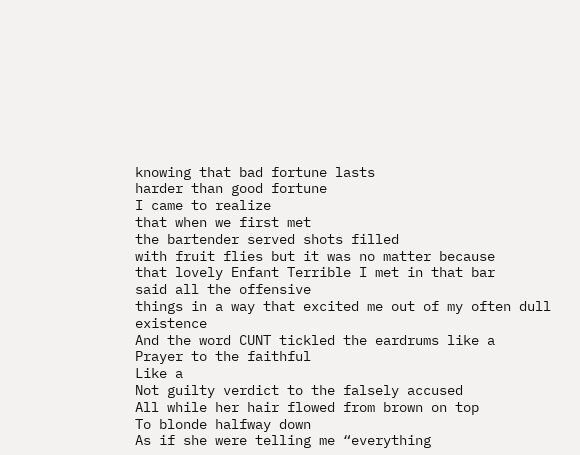knowing that bad fortune lasts
harder than good fortune
I came to realize
that when we first met
the bartender served shots filled
with fruit flies but it was no matter because
that lovely Enfant Terrible I met in that bar
said all the offensive
things in a way that excited me out of my often dull existence
And the word CUNT tickled the eardrums like a
Prayer to the faithful
Like a
Not guilty verdict to the falsely accused
All while her hair flowed from brown on top
To blonde halfway down
As if she were telling me “everything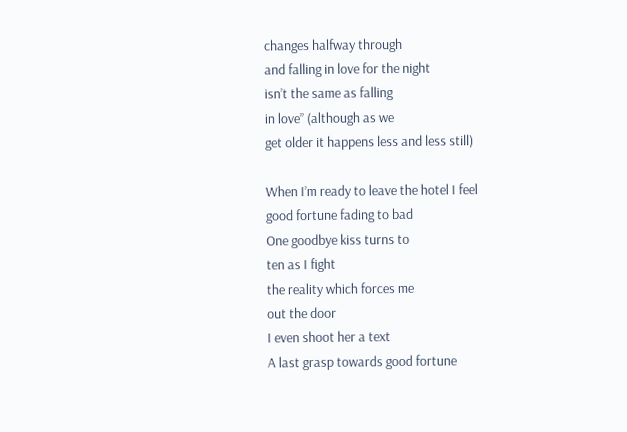changes halfway through
and falling in love for the night
isn’t the same as falling
in love” (although as we
get older it happens less and less still)

When I’m ready to leave the hotel I feel
good fortune fading to bad
One goodbye kiss turns to
ten as I fight
the reality which forces me
out the door
I even shoot her a text
A last grasp towards good fortune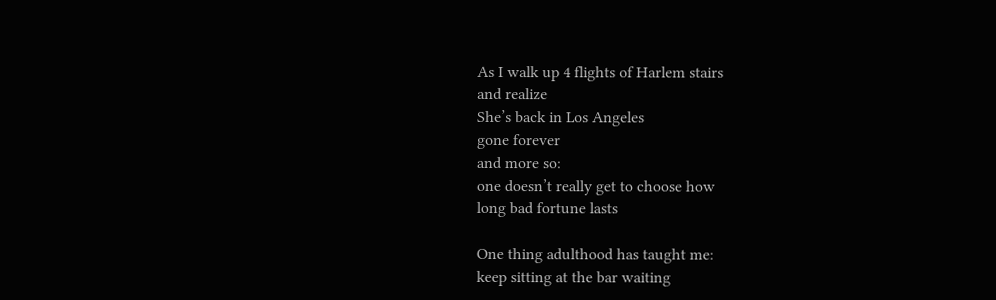As I walk up 4 flights of Harlem stairs
and realize
She’s back in Los Angeles
gone forever
and more so:
one doesn’t really get to choose how
long bad fortune lasts

One thing adulthood has taught me:
keep sitting at the bar waiting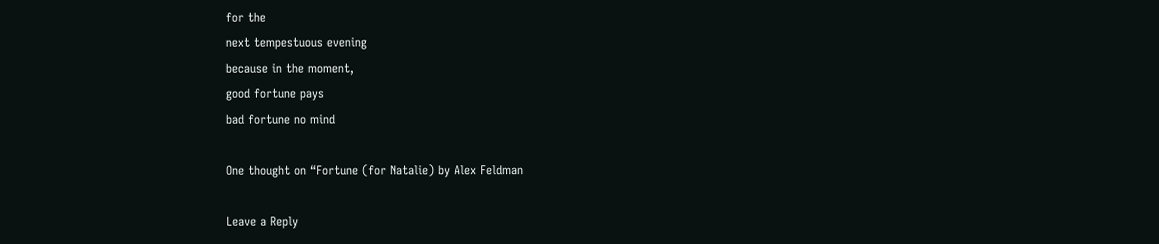for the
next tempestuous evening
because in the moment,
good fortune pays
bad fortune no mind

One thought on “Fortune (for Natalie) by Alex Feldman

Leave a Reply